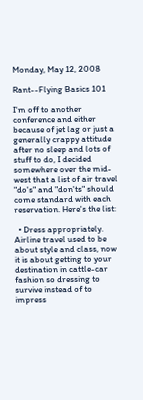Monday, May 12, 2008

Rant--Flying Basics 101

I'm off to another conference and either because of jet lag or just a generally crappy attitude after no sleep and lots of stuff to do, I decided somewhere over the mid-west that a list of air travel "do's" and "don'ts" should come standard with each reservation. Here's the list:

  • Dress appropriately. Airline travel used to be about style and class, now it is about getting to your destination in cattle-car fashion so dressing to survive instead of to impress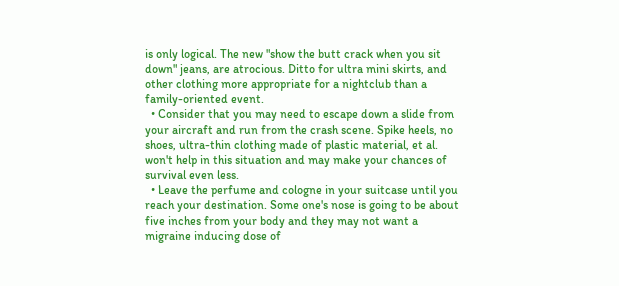is only logical. The new "show the butt crack when you sit down" jeans, are atrocious. Ditto for ultra mini skirts, and other clothing more appropriate for a nightclub than a family-oriented event.
  • Consider that you may need to escape down a slide from your aircraft and run from the crash scene. Spike heels, no shoes, ultra-thin clothing made of plastic material, et al. won't help in this situation and may make your chances of survival even less.
  • Leave the perfume and cologne in your suitcase until you reach your destination. Some one's nose is going to be about five inches from your body and they may not want a migraine inducing dose of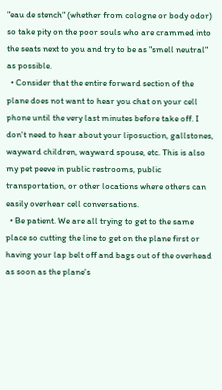"eau de stench" (whether from cologne or body odor) so take pity on the poor souls who are crammed into the seats next to you and try to be as "smell neutral" as possible.
  • Consider that the entire forward section of the plane does not want to hear you chat on your cell phone until the very last minutes before take off. I don't need to hear about your liposuction, gallstones, wayward children, wayward spouse, etc. This is also my pet peeve in public restrooms, public transportation, or other locations where others can easily overhear cell conversations.
  • Be patient. We are all trying to get to the same place so cutting the line to get on the plane first or having your lap belt off and bags out of the overhead as soon as the plane's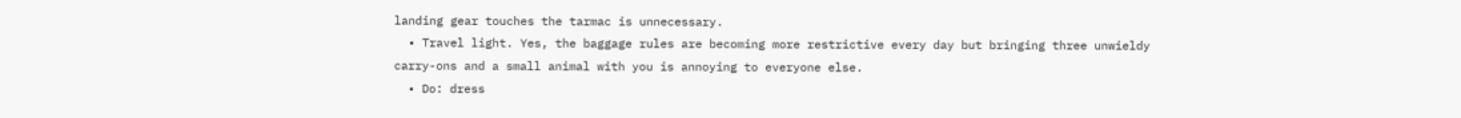landing gear touches the tarmac is unnecessary.
  • Travel light. Yes, the baggage rules are becoming more restrictive every day but bringing three unwieldy carry-ons and a small animal with you is annoying to everyone else.
  • Do: dress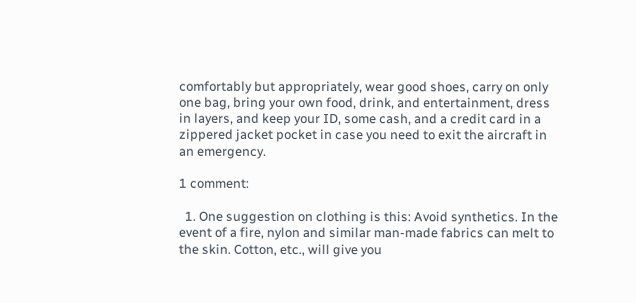comfortably but appropriately, wear good shoes, carry on only one bag, bring your own food, drink, and entertainment, dress in layers, and keep your ID, some cash, and a credit card in a zippered jacket pocket in case you need to exit the aircraft in an emergency.

1 comment:

  1. One suggestion on clothing is this: Avoid synthetics. In the event of a fire, nylon and similar man-made fabrics can melt to the skin. Cotton, etc., will give you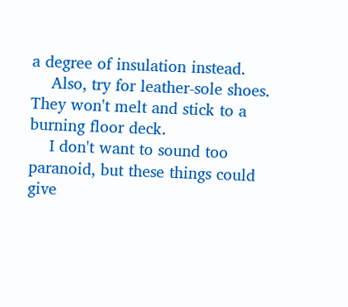a degree of insulation instead.
    Also, try for leather-sole shoes. They won't melt and stick to a burning floor deck.
    I don't want to sound too paranoid, but these things could give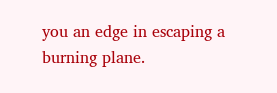you an edge in escaping a burning plane.